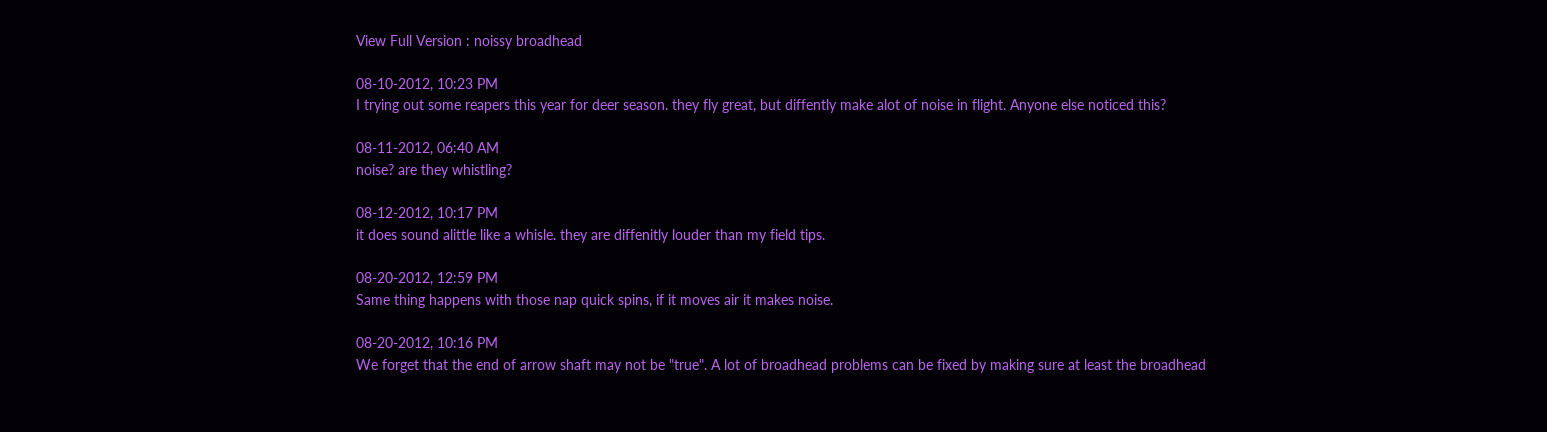View Full Version : noissy broadhead

08-10-2012, 10:23 PM
I trying out some reapers this year for deer season. they fly great, but diffently make alot of noise in flight. Anyone else noticed this?

08-11-2012, 06:40 AM
noise? are they whistling?

08-12-2012, 10:17 PM
it does sound alittle like a whisle. they are diffenitly louder than my field tips.

08-20-2012, 12:59 PM
Same thing happens with those nap quick spins, if it moves air it makes noise.

08-20-2012, 10:16 PM
We forget that the end of arrow shaft may not be "true". A lot of broadhead problems can be fixed by making sure at least the broadhead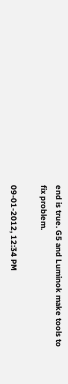end is true. G5 and Luminok make tools to fix problem.

09-01-2012, 12:34 PM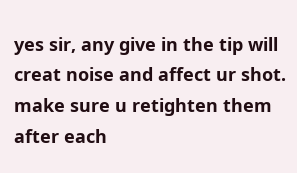yes sir, any give in the tip will creat noise and affect ur shot. make sure u retighten them after each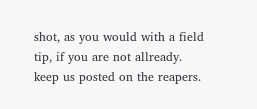shot, as you would with a field tip, if you are not allready. keep us posted on the reapers.